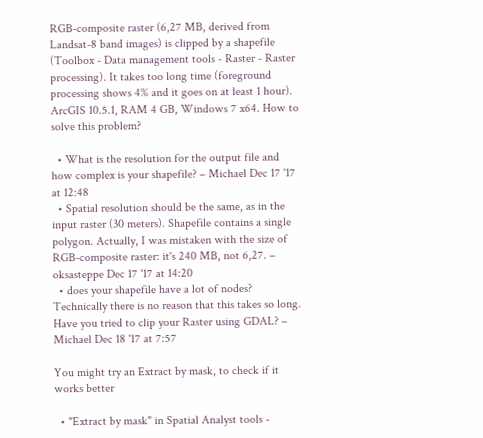RGB-composite raster (6,27 MB, derived from Landsat-8 band images) is clipped by a shapefile (Toolbox - Data management tools - Raster - Raster processing). It takes too long time (foreground processing shows 4% and it goes on at least 1 hour). ArcGIS 10.5.1, RAM 4 GB, Windows 7 x64. How to solve this problem?

  • What is the resolution for the output file and how complex is your shapefile? – Michael Dec 17 '17 at 12:48
  • Spatial resolution should be the same, as in the input raster (30 meters). Shapefile contains a single polygon. Actually, I was mistaken with the size of RGB-composite raster: it's 240 MB, not 6,27. – oksasteppe Dec 17 '17 at 14:20
  • does your shapefile have a lot of nodes? Technically there is no reason that this takes so long. Have you tried to clip your Raster using GDAL? – Michael Dec 18 '17 at 7:57

You might try an Extract by mask, to check if it works better

  • "Extract by mask" in Spatial Analyst tools -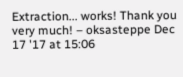Extraction... works! Thank you very much! – oksasteppe Dec 17 '17 at 15:06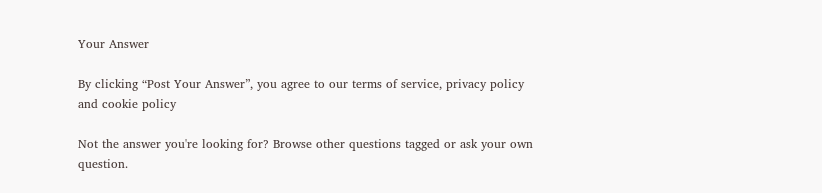Your Answer

By clicking “Post Your Answer”, you agree to our terms of service, privacy policy and cookie policy

Not the answer you're looking for? Browse other questions tagged or ask your own question.